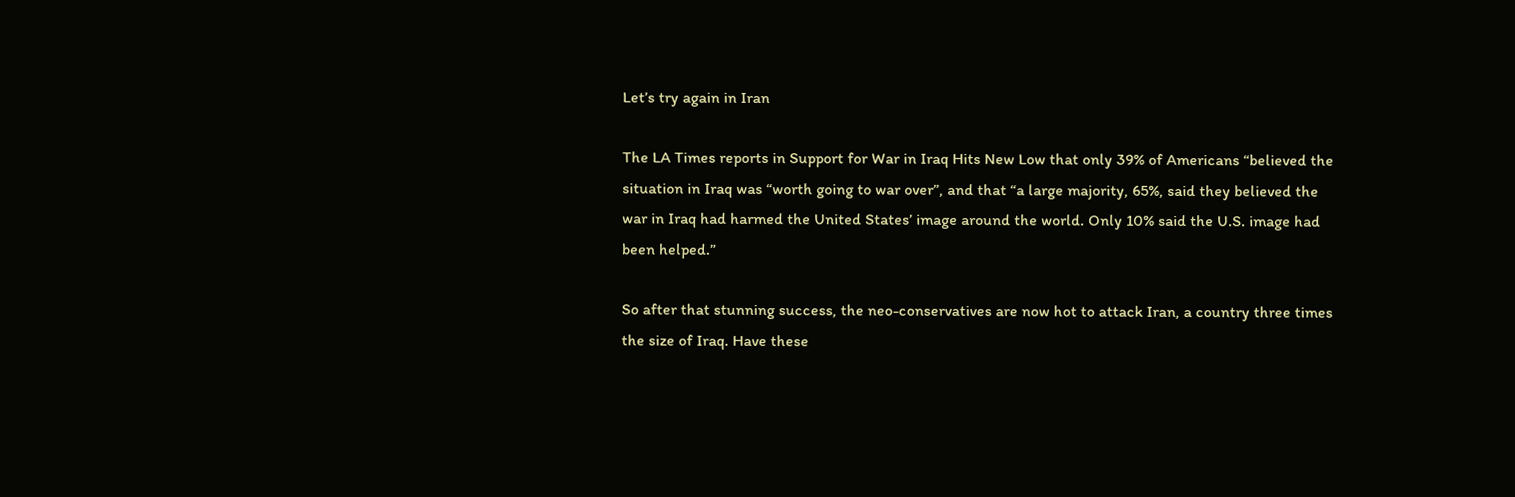Let’s try again in Iran

The LA Times reports in Support for War in Iraq Hits New Low that only 39% of Americans “believed the situation in Iraq was “worth going to war over”, and that “a large majority, 65%, said they believed the war in Iraq had harmed the United States’ image around the world. Only 10% said the U.S. image had been helped.”

So after that stunning success, the neo-conservatives are now hot to attack Iran, a country three times the size of Iraq. Have these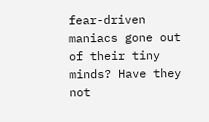fear-driven maniacs gone out of their tiny minds? Have they not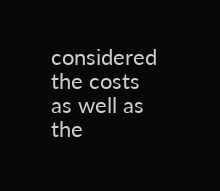considered the costs as well as the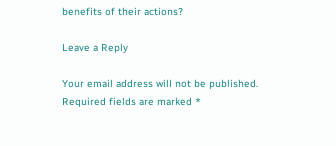benefits of their actions?

Leave a Reply

Your email address will not be published. Required fields are marked *